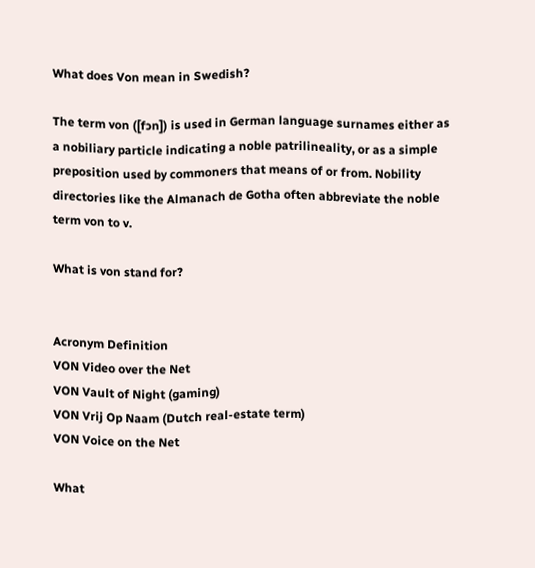What does Von mean in Swedish?

The term von ([fɔn]) is used in German language surnames either as a nobiliary particle indicating a noble patrilineality, or as a simple preposition used by commoners that means of or from. Nobility directories like the Almanach de Gotha often abbreviate the noble term von to v.

What is von stand for?


Acronym Definition
VON Video over the Net
VON Vault of Night (gaming)
VON Vrij Op Naam (Dutch real-estate term)
VON Voice on the Net

What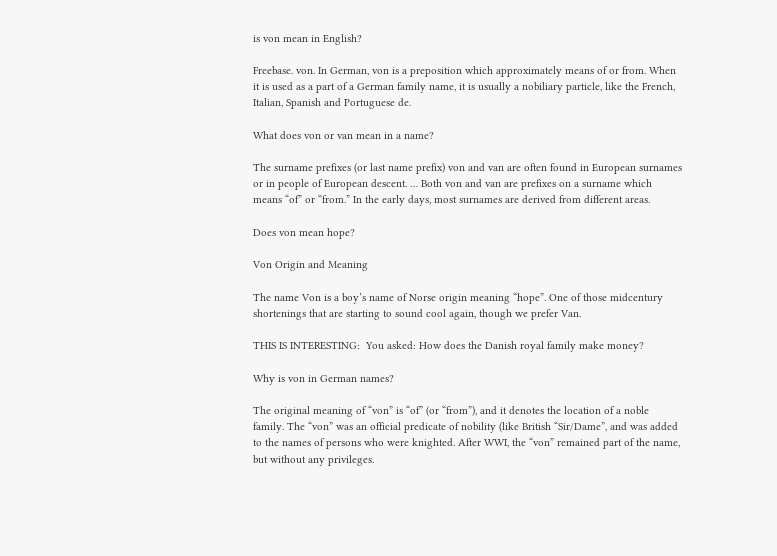is von mean in English?

Freebase. von. In German, von is a preposition which approximately means of or from. When it is used as a part of a German family name, it is usually a nobiliary particle, like the French, Italian, Spanish and Portuguese de.

What does von or van mean in a name?

The surname prefixes (or last name prefix) von and van are often found in European surnames or in people of European descent. … Both von and van are prefixes on a surname which means “of” or “from.” In the early days, most surnames are derived from different areas.

Does von mean hope?

Von Origin and Meaning

The name Von is a boy’s name of Norse origin meaning “hope”. One of those midcentury shortenings that are starting to sound cool again, though we prefer Van.

THIS IS INTERESTING:  You asked: How does the Danish royal family make money?

Why is von in German names?

The original meaning of “von” is “of” (or “from”), and it denotes the location of a noble family. The “von” was an official predicate of nobility (like British “Sir/Dame”, and was added to the names of persons who were knighted. After WWI, the “von” remained part of the name, but without any privileges.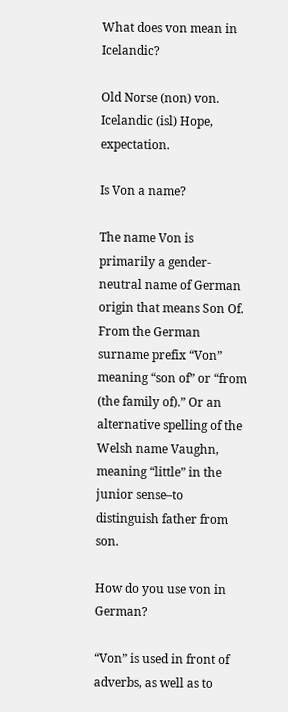What does von mean in Icelandic?

Old Norse (non) von. Icelandic (isl) Hope, expectation.

Is Von a name?

The name Von is primarily a gender-neutral name of German origin that means Son Of. From the German surname prefix “Von” meaning “son of” or “from (the family of).” Or an alternative spelling of the Welsh name Vaughn, meaning “little” in the junior sense–to distinguish father from son.

How do you use von in German?

“Von” is used in front of adverbs, as well as to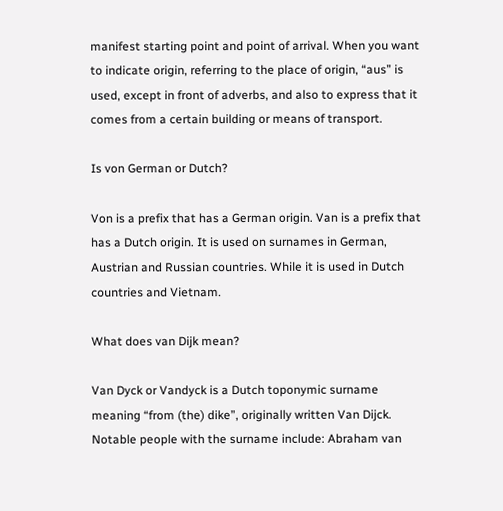manifest starting point and point of arrival. When you want to indicate origin, referring to the place of origin, “aus” is used, except in front of adverbs, and also to express that it comes from a certain building or means of transport.

Is von German or Dutch?

Von is a prefix that has a German origin. Van is a prefix that has a Dutch origin. It is used on surnames in German, Austrian and Russian countries. While it is used in Dutch countries and Vietnam.

What does van Dijk mean?

Van Dyck or Vandyck is a Dutch toponymic surname meaning “from (the) dike”, originally written Van Dijck. Notable people with the surname include: Abraham van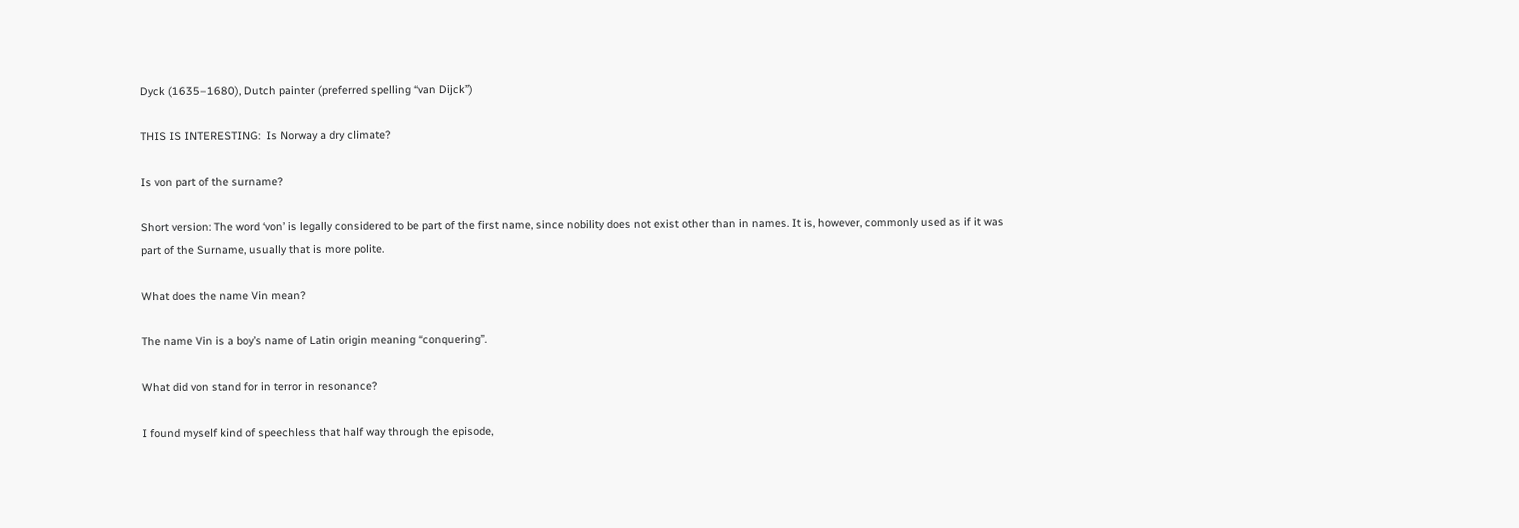Dyck (1635–1680), Dutch painter (preferred spelling “van Dijck”)

THIS IS INTERESTING:  Is Norway a dry climate?

Is von part of the surname?

Short version: The word ‘von’ is legally considered to be part of the first name, since nobility does not exist other than in names. It is, however, commonly used as if it was part of the Surname, usually that is more polite.

What does the name Vin mean?

The name Vin is a boy’s name of Latin origin meaning “conquering”.

What did von stand for in terror in resonance?

I found myself kind of speechless that half way through the episode,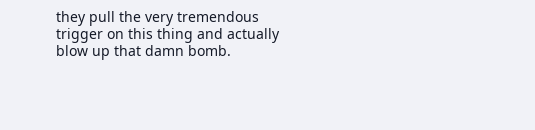they pull the very tremendous trigger on this thing and actually blow up that damn bomb.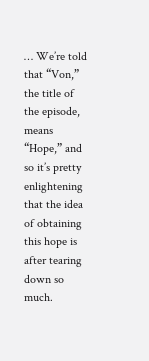… We’re told that “Von,” the title of the episode, means “Hope,” and so it’s pretty enlightening that the idea of obtaining this hope is after tearing down so much.